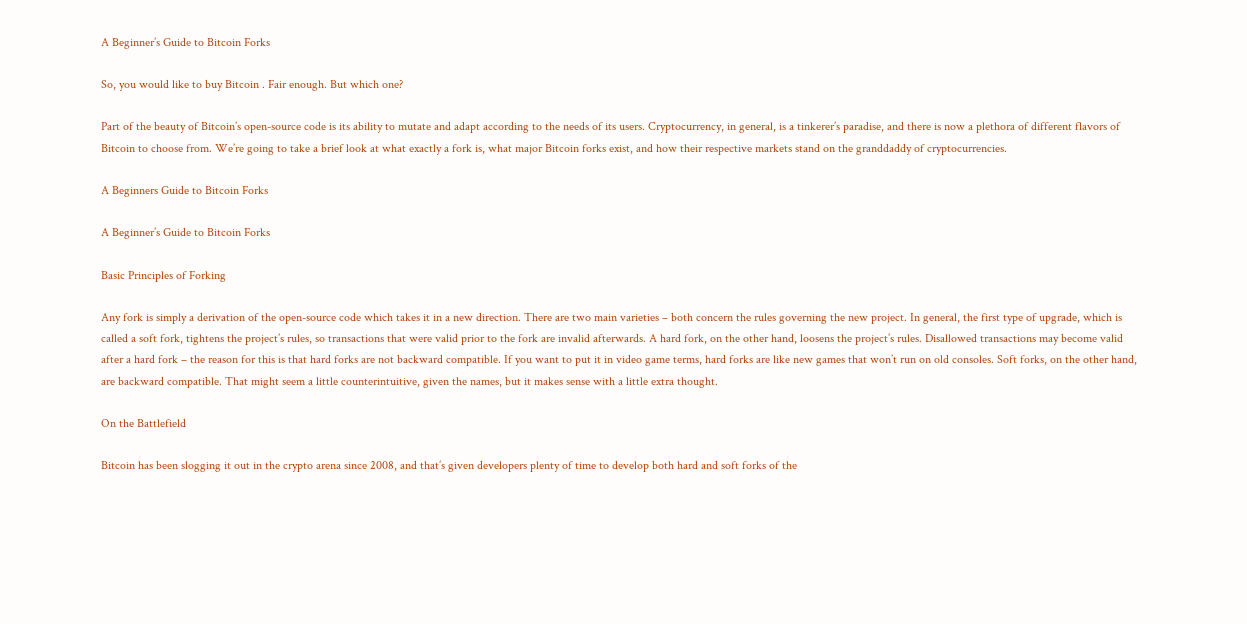A Beginner’s Guide to Bitcoin Forks

So, you would like to buy Bitcoin . Fair enough. But which one?

Part of the beauty of Bitcoin’s open-source code is its ability to mutate and adapt according to the needs of its users. Cryptocurrency, in general, is a tinkerer’s paradise, and there is now a plethora of different flavors of Bitcoin to choose from. We’re going to take a brief look at what exactly a fork is, what major Bitcoin forks exist, and how their respective markets stand on the granddaddy of cryptocurrencies.

A Beginners Guide to Bitcoin Forks

A Beginner’s Guide to Bitcoin Forks

Basic Principles of Forking

Any fork is simply a derivation of the open-source code which takes it in a new direction. There are two main varieties – both concern the rules governing the new project. In general, the first type of upgrade, which is called a soft fork, tightens the project’s rules, so transactions that were valid prior to the fork are invalid afterwards. A hard fork, on the other hand, loosens the project’s rules. Disallowed transactions may become valid after a hard fork – the reason for this is that hard forks are not backward compatible. If you want to put it in video game terms, hard forks are like new games that won’t run on old consoles. Soft forks, on the other hand, are backward compatible. That might seem a little counterintuitive, given the names, but it makes sense with a little extra thought.

On the Battlefield

Bitcoin has been slogging it out in the crypto arena since 2008, and that’s given developers plenty of time to develop both hard and soft forks of the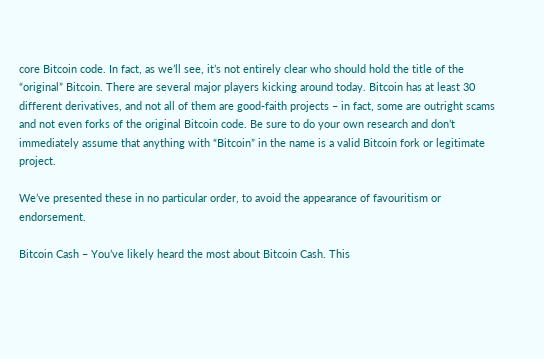core Bitcoin code. In fact, as we’ll see, it’s not entirely clear who should hold the title of the “original” Bitcoin. There are several major players kicking around today. Bitcoin has at least 30 different derivatives, and not all of them are good-faith projects – in fact, some are outright scams and not even forks of the original Bitcoin code. Be sure to do your own research and don’t immediately assume that anything with “Bitcoin” in the name is a valid Bitcoin fork or legitimate project.

We’ve presented these in no particular order, to avoid the appearance of favouritism or endorsement.

Bitcoin Cash – You’ve likely heard the most about Bitcoin Cash. This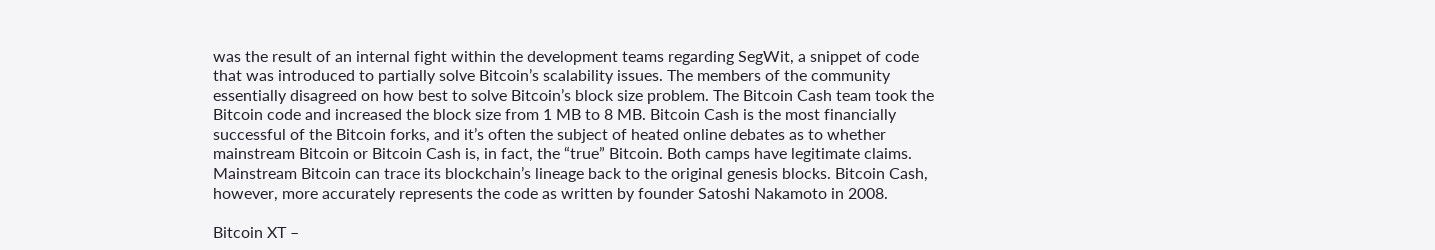was the result of an internal fight within the development teams regarding SegWit, a snippet of code that was introduced to partially solve Bitcoin’s scalability issues. The members of the community essentially disagreed on how best to solve Bitcoin’s block size problem. The Bitcoin Cash team took the Bitcoin code and increased the block size from 1 MB to 8 MB. Bitcoin Cash is the most financially successful of the Bitcoin forks, and it’s often the subject of heated online debates as to whether mainstream Bitcoin or Bitcoin Cash is, in fact, the “true” Bitcoin. Both camps have legitimate claims. Mainstream Bitcoin can trace its blockchain’s lineage back to the original genesis blocks. Bitcoin Cash, however, more accurately represents the code as written by founder Satoshi Nakamoto in 2008.

Bitcoin XT –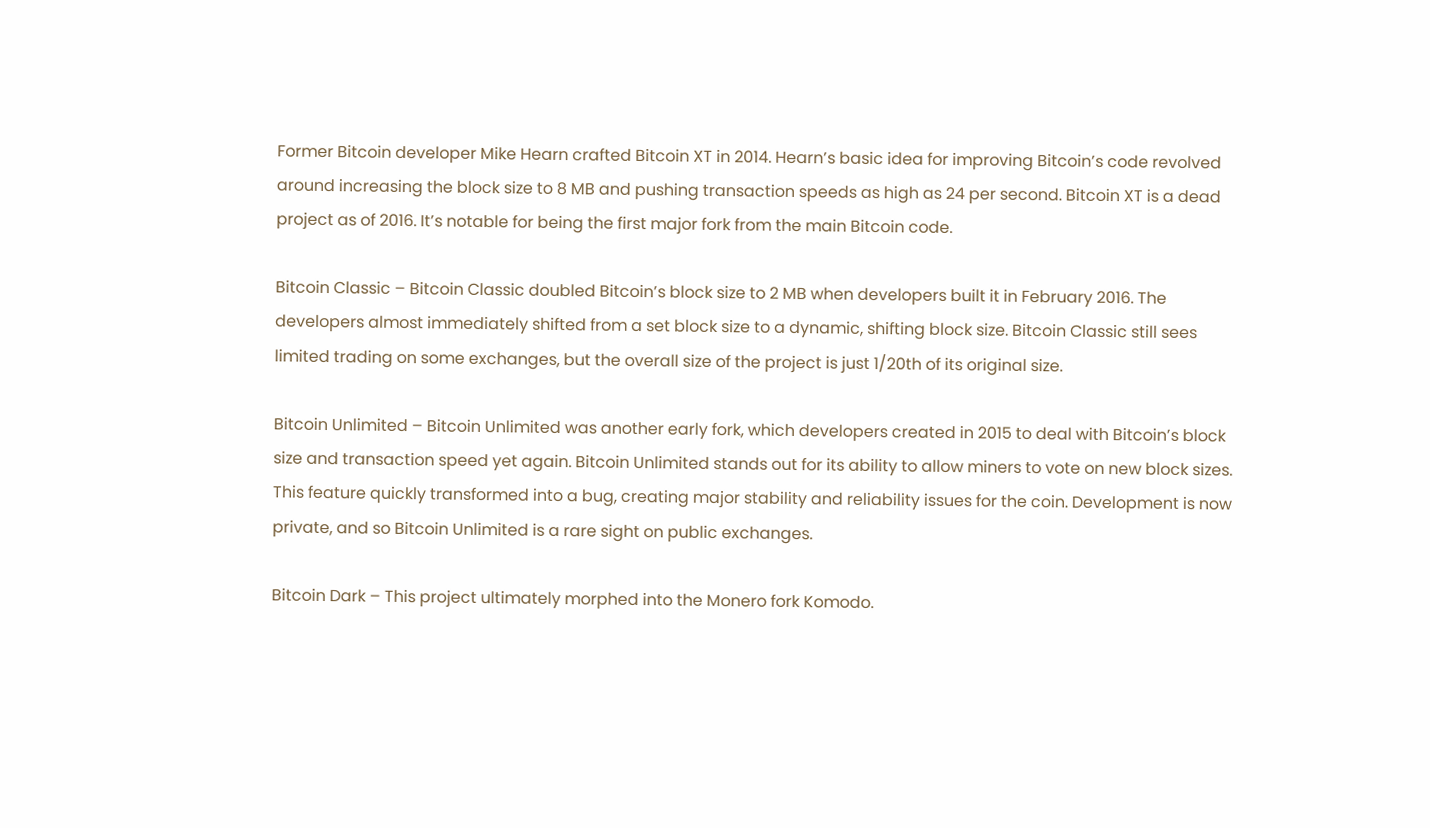Former Bitcoin developer Mike Hearn crafted Bitcoin XT in 2014. Hearn’s basic idea for improving Bitcoin’s code revolved around increasing the block size to 8 MB and pushing transaction speeds as high as 24 per second. Bitcoin XT is a dead project as of 2016. It’s notable for being the first major fork from the main Bitcoin code.

Bitcoin Classic – Bitcoin Classic doubled Bitcoin’s block size to 2 MB when developers built it in February 2016. The developers almost immediately shifted from a set block size to a dynamic, shifting block size. Bitcoin Classic still sees limited trading on some exchanges, but the overall size of the project is just 1/20th of its original size.

Bitcoin Unlimited – Bitcoin Unlimited was another early fork, which developers created in 2015 to deal with Bitcoin’s block size and transaction speed yet again. Bitcoin Unlimited stands out for its ability to allow miners to vote on new block sizes. This feature quickly transformed into a bug, creating major stability and reliability issues for the coin. Development is now private, and so Bitcoin Unlimited is a rare sight on public exchanges.

Bitcoin Dark – This project ultimately morphed into the Monero fork Komodo.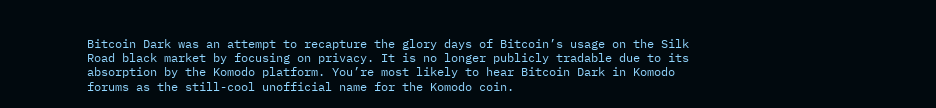Bitcoin Dark was an attempt to recapture the glory days of Bitcoin’s usage on the Silk Road black market by focusing on privacy. It is no longer publicly tradable due to its absorption by the Komodo platform. You’re most likely to hear Bitcoin Dark in Komodo forums as the still-cool unofficial name for the Komodo coin.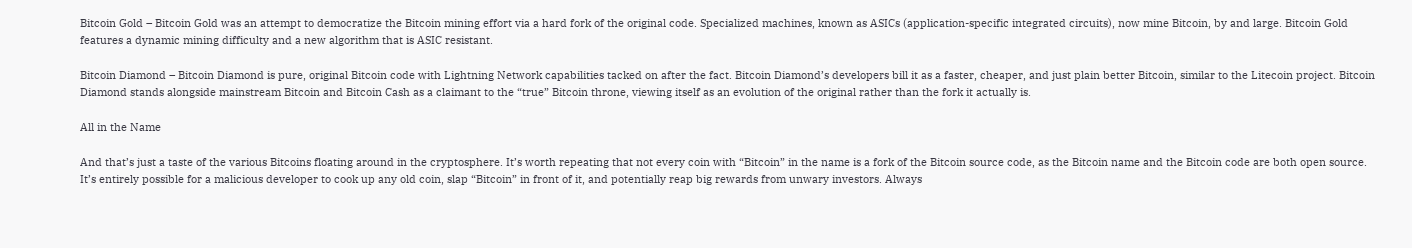Bitcoin Gold – Bitcoin Gold was an attempt to democratize the Bitcoin mining effort via a hard fork of the original code. Specialized machines, known as ASICs (application-specific integrated circuits), now mine Bitcoin, by and large. Bitcoin Gold features a dynamic mining difficulty and a new algorithm that is ASIC resistant.

Bitcoin Diamond – Bitcoin Diamond is pure, original Bitcoin code with Lightning Network capabilities tacked on after the fact. Bitcoin Diamond’s developers bill it as a faster, cheaper, and just plain better Bitcoin, similar to the Litecoin project. Bitcoin Diamond stands alongside mainstream Bitcoin and Bitcoin Cash as a claimant to the “true” Bitcoin throne, viewing itself as an evolution of the original rather than the fork it actually is.

All in the Name

And that’s just a taste of the various Bitcoins floating around in the cryptosphere. It’s worth repeating that not every coin with “Bitcoin” in the name is a fork of the Bitcoin source code, as the Bitcoin name and the Bitcoin code are both open source. It’s entirely possible for a malicious developer to cook up any old coin, slap “Bitcoin” in front of it, and potentially reap big rewards from unwary investors. Always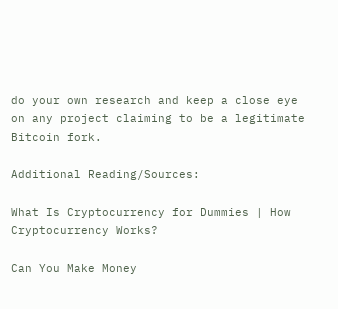do your own research and keep a close eye on any project claiming to be a legitimate Bitcoin fork.

Additional Reading/Sources:

What Is Cryptocurrency for Dummies | How Cryptocurrency Works?

Can You Make Money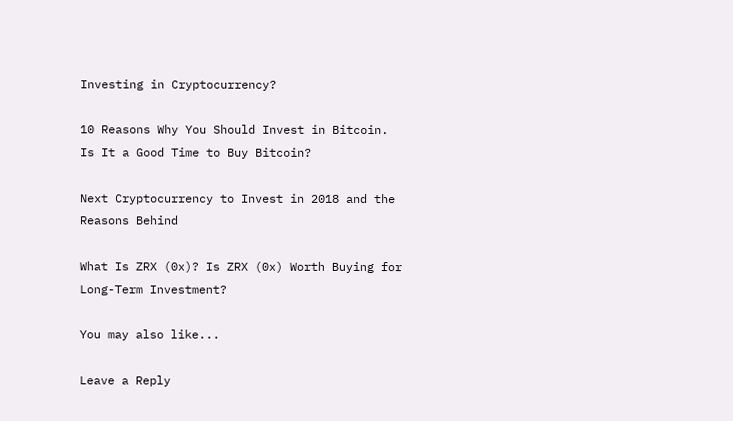Investing in Cryptocurrency?

10 Reasons Why You Should Invest in Bitcoin. Is It a Good Time to Buy Bitcoin?

Next Cryptocurrency to Invest in 2018 and the Reasons Behind

What Is ZRX (0x)? Is ZRX (0x) Worth Buying for Long-Term Investment?

You may also like...

Leave a Reply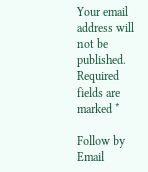Your email address will not be published. Required fields are marked *

Follow by Email